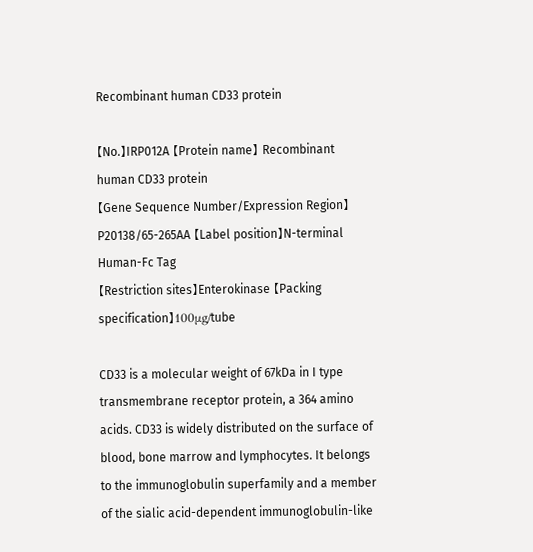Recombinant human CD33 protein

【No.】IRP012A 【Protein name】 Recombinant human CD33 protein
【Gene Sequence Number/Expression Region】P20138/65-265AA 【Label position】N-terminal Human-Fc Tag
【Restriction sites】Enterokinase 【Packing specification】100μg/tube

CD33 is a molecular weight of 67kDa in Ⅰ type transmembrane receptor protein, a 364 amino acids. CD33 is widely distributed on the surface of blood, bone marrow and lymphocytes. It belongs to the immunoglobulin superfamily and a member of the sialic acid-dependent immunoglobulin-like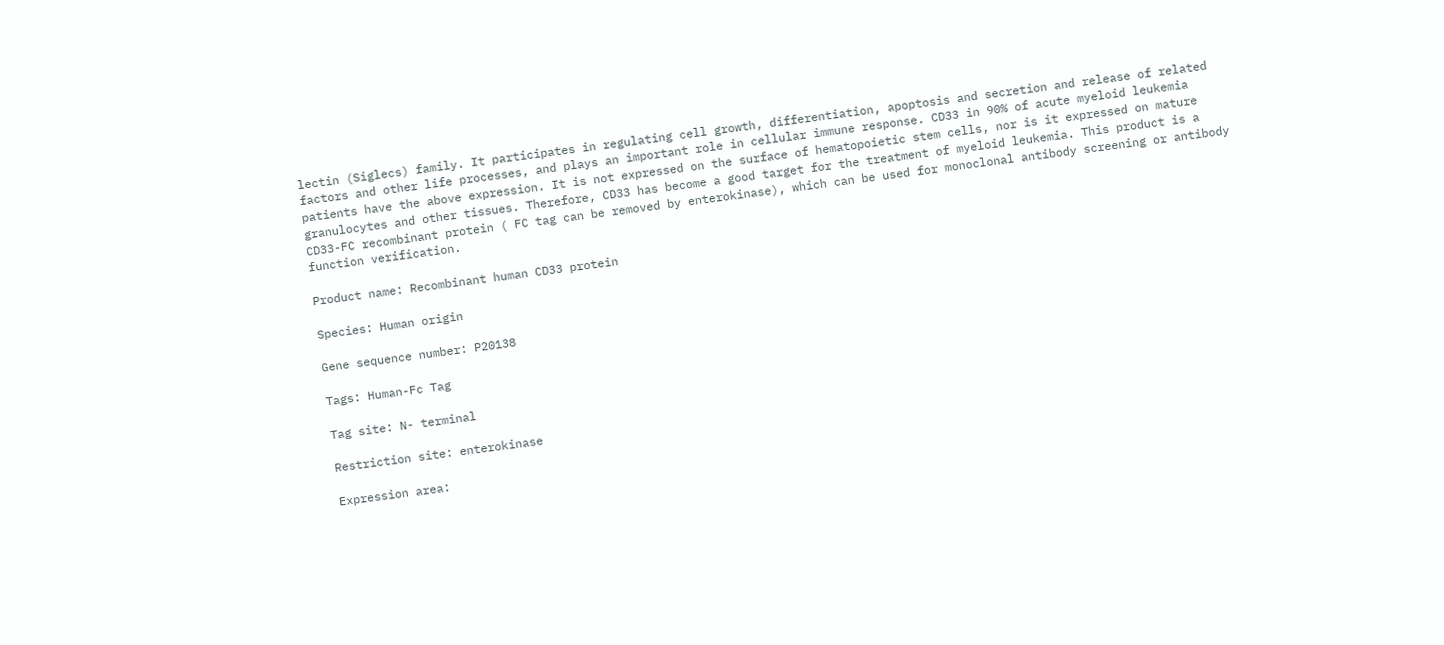lectin (Siglecs) family. It participates in regulating cell growth, differentiation, apoptosis and secretion and release of related factors and other life processes, and plays an important role in cellular immune response. CD33 in 90% of acute myeloid leukemia patients have the above expression. It is not expressed on the surface of hematopoietic stem cells, nor is it expressed on mature granulocytes and other tissues. Therefore, CD33 has become a good target for the treatment of myeloid leukemia. This product is a CD33-FC recombinant protein ( FC tag can be removed by enterokinase), which can be used for monoclonal antibody screening or antibody function verification.

Product name: Recombinant human CD33 protein

Species: Human origin

Gene sequence number: P20138

Tags: Human-Fc Tag

Tag site: N- terminal

Restriction site: enterokinase

Expression area: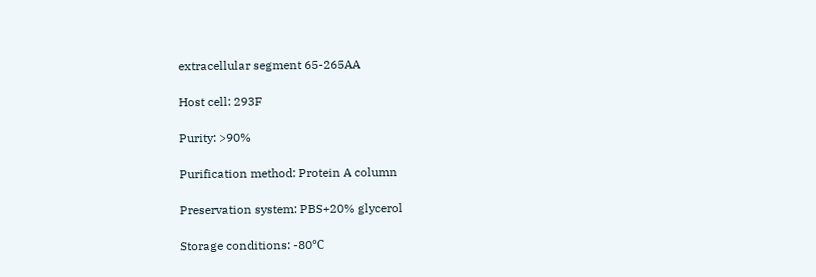extracellular segment 65-265AA

Host cell: 293F

Purity: >90%

Purification method: Protein A column

Preservation system: PBS+20% glycerol

Storage conditions: -80℃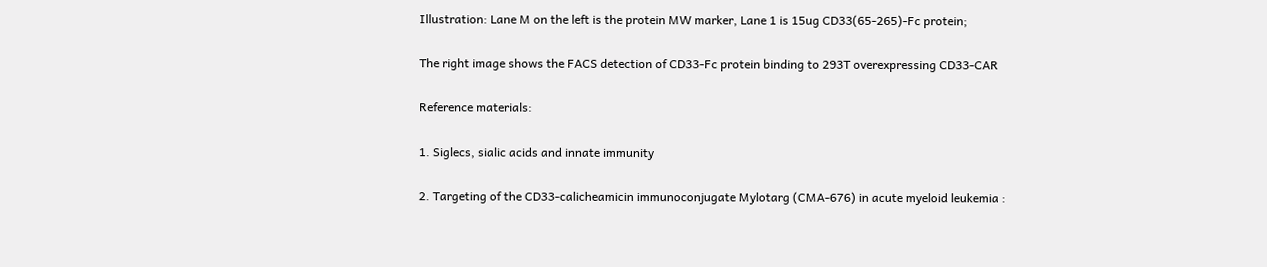Illustration: Lane M on the left is the protein MW marker, Lane 1 is 15ug CD33(65-265)-Fc protein;

The right image shows the FACS detection of CD33-Fc protein binding to 293T overexpressing CD33-CAR

Reference materials:

1. Siglecs, sialic acids and innate immunity

2. Targeting of the CD33-calicheamicin immunoconjugate Mylotarg (CMA-676) in acute myeloid leukemia :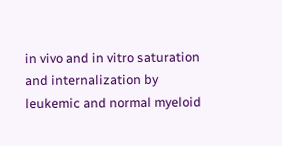in vivo and in vitro saturation and internalization by leukemic and normal myeloid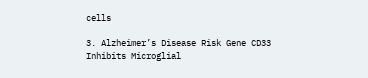cells

3. Alzheimer’s Disease Risk Gene CD33 Inhibits Microglial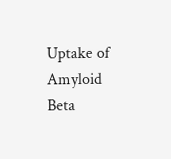Uptake of Amyloid Beta